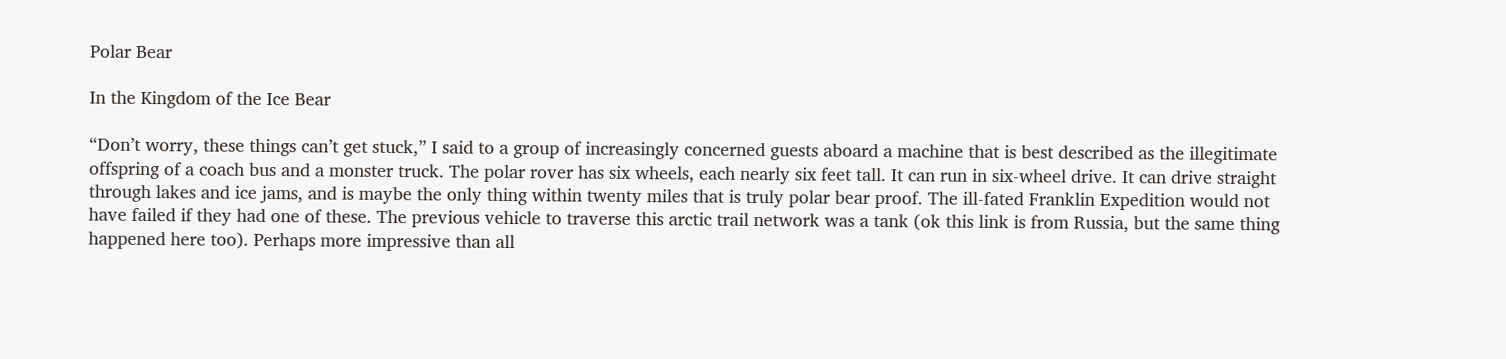Polar Bear

In the Kingdom of the Ice Bear

“Don’t worry, these things can’t get stuck,” I said to a group of increasingly concerned guests aboard a machine that is best described as the illegitimate offspring of a coach bus and a monster truck. The polar rover has six wheels, each nearly six feet tall. It can run in six-wheel drive. It can drive straight through lakes and ice jams, and is maybe the only thing within twenty miles that is truly polar bear proof. The ill-fated Franklin Expedition would not have failed if they had one of these. The previous vehicle to traverse this arctic trail network was a tank (ok this link is from Russia, but the same thing happened here too). Perhaps more impressive than all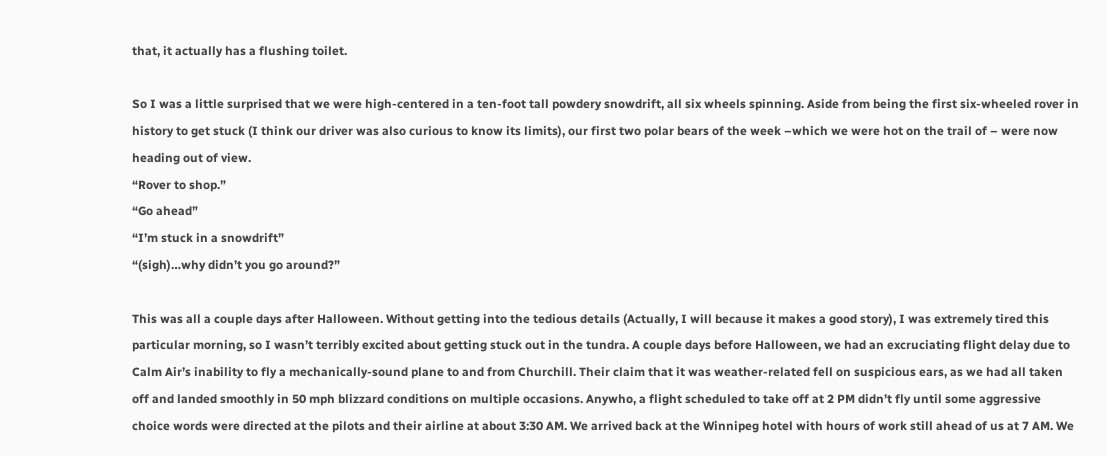that, it actually has a flushing toilet.

So I was a little surprised that we were high-centered in a ten-foot tall powdery snowdrift, all six wheels spinning. Aside from being the first six-wheeled rover in history to get stuck (I think our driver was also curious to know its limits), our first two polar bears of the week –which we were hot on the trail of – were now heading out of view.
“Rover to shop.”
“Go ahead”
“I’m stuck in a snowdrift”
“(sigh)…why didn’t you go around?”

This was all a couple days after Halloween. Without getting into the tedious details (Actually, I will because it makes a good story), I was extremely tired this particular morning, so I wasn’t terribly excited about getting stuck out in the tundra. A couple days before Halloween, we had an excruciating flight delay due to Calm Air’s inability to fly a mechanically-sound plane to and from Churchill. Their claim that it was weather-related fell on suspicious ears, as we had all taken off and landed smoothly in 50 mph blizzard conditions on multiple occasions. Anywho, a flight scheduled to take off at 2 PM didn’t fly until some aggressive choice words were directed at the pilots and their airline at about 3:30 AM. We arrived back at the Winnipeg hotel with hours of work still ahead of us at 7 AM. We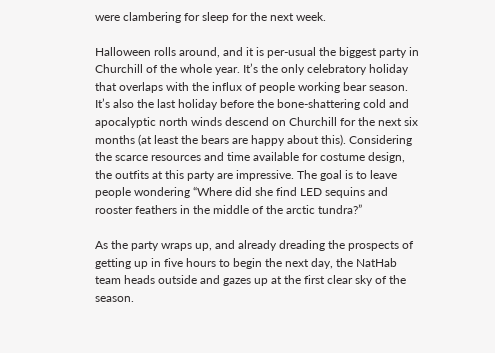were clambering for sleep for the next week.

Halloween rolls around, and it is per-usual the biggest party in Churchill of the whole year. It’s the only celebratory holiday that overlaps with the influx of people working bear season. It’s also the last holiday before the bone-shattering cold and apocalyptic north winds descend on Churchill for the next six months (at least the bears are happy about this). Considering the scarce resources and time available for costume design, the outfits at this party are impressive. The goal is to leave people wondering “Where did she find LED sequins and rooster feathers in the middle of the arctic tundra?”

As the party wraps up, and already dreading the prospects of getting up in five hours to begin the next day, the NatHab team heads outside and gazes up at the first clear sky of the season.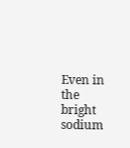Even in the bright sodium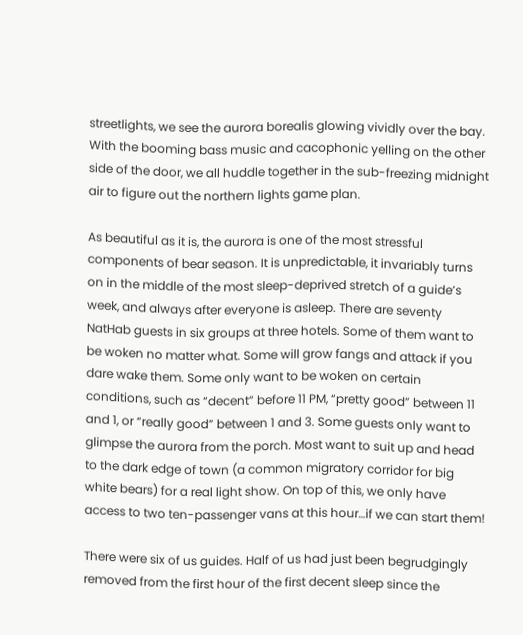streetlights, we see the aurora borealis glowing vividly over the bay. With the booming bass music and cacophonic yelling on the other side of the door, we all huddle together in the sub-freezing midnight air to figure out the northern lights game plan.

As beautiful as it is, the aurora is one of the most stressful components of bear season. It is unpredictable, it invariably turns on in the middle of the most sleep-deprived stretch of a guide’s week, and always after everyone is asleep. There are seventy NatHab guests in six groups at three hotels. Some of them want to be woken no matter what. Some will grow fangs and attack if you dare wake them. Some only want to be woken on certain conditions, such as “decent” before 11 PM, “pretty good” between 11 and 1, or “really good” between 1 and 3. Some guests only want to glimpse the aurora from the porch. Most want to suit up and head to the dark edge of town (a common migratory corridor for big white bears) for a real light show. On top of this, we only have access to two ten-passenger vans at this hour…if we can start them!

There were six of us guides. Half of us had just been begrudgingly removed from the first hour of the first decent sleep since the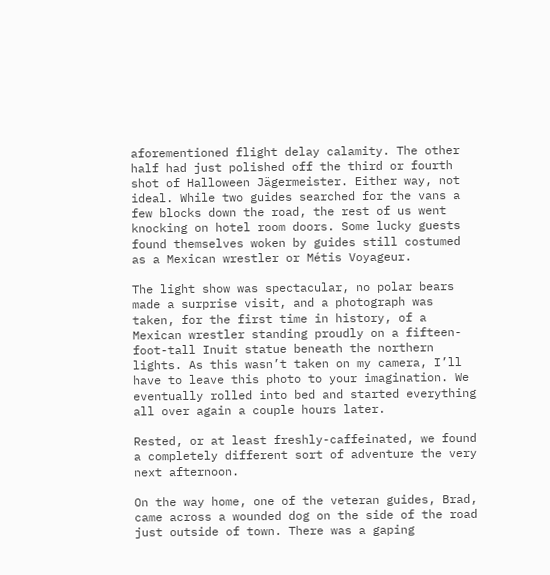aforementioned flight delay calamity. The other half had just polished off the third or fourth shot of Halloween Jägermeister. Either way, not ideal. While two guides searched for the vans a few blocks down the road, the rest of us went knocking on hotel room doors. Some lucky guests found themselves woken by guides still costumed as a Mexican wrestler or Métis Voyageur.

The light show was spectacular, no polar bears made a surprise visit, and a photograph was taken, for the first time in history, of a Mexican wrestler standing proudly on a fifteen-foot-tall Inuit statue beneath the northern lights. As this wasn’t taken on my camera, I’ll have to leave this photo to your imagination. We eventually rolled into bed and started everything all over again a couple hours later.

Rested, or at least freshly-caffeinated, we found a completely different sort of adventure the very next afternoon.

On the way home, one of the veteran guides, Brad, came across a wounded dog on the side of the road just outside of town. There was a gaping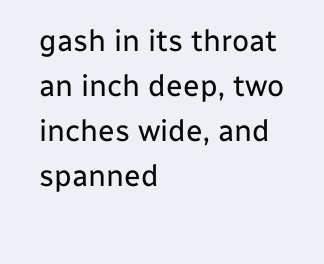gash in its throat an inch deep, two inches wide, and spanned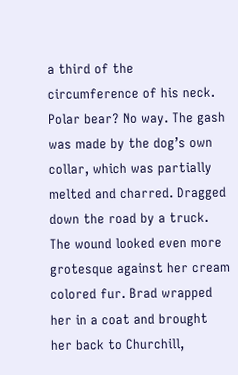a third of the circumference of his neck. Polar bear? No way. The gash was made by the dog’s own collar, which was partially melted and charred. Dragged down the road by a truck. The wound looked even more grotesque against her cream colored fur. Brad wrapped her in a coat and brought her back to Churchill,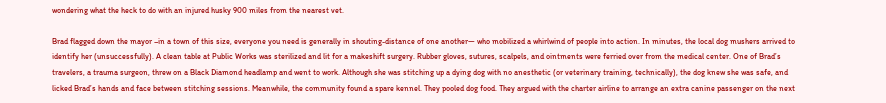wondering what the heck to do with an injured husky 900 miles from the nearest vet.

Brad flagged down the mayor –in a town of this size, everyone you need is generally in shouting-distance of one another— who mobilized a whirlwind of people into action. In minutes, the local dog mushers arrived to identify her (unsuccessfully). A clean table at Public Works was sterilized and lit for a makeshift surgery. Rubber gloves, sutures, scalpels, and ointments were ferried over from the medical center. One of Brad’s travelers, a trauma surgeon, threw on a Black Diamond headlamp and went to work. Although she was stitching up a dying dog with no anesthetic (or veterinary training, technically), the dog knew she was safe, and licked Brad’s hands and face between stitching sessions. Meanwhile, the community found a spare kennel. They pooled dog food. They argued with the charter airline to arrange an extra canine passenger on the next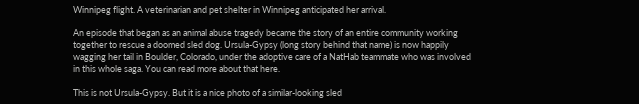Winnipeg flight. A veterinarian and pet shelter in Winnipeg anticipated her arrival.

An episode that began as an animal abuse tragedy became the story of an entire community working together to rescue a doomed sled dog. Ursula-Gypsy (long story behind that name) is now happily wagging her tail in Boulder, Colorado, under the adoptive care of a NatHab teammate who was involved in this whole saga. You can read more about that here.

This is not Ursula-Gypsy. But it is a nice photo of a similar-looking sled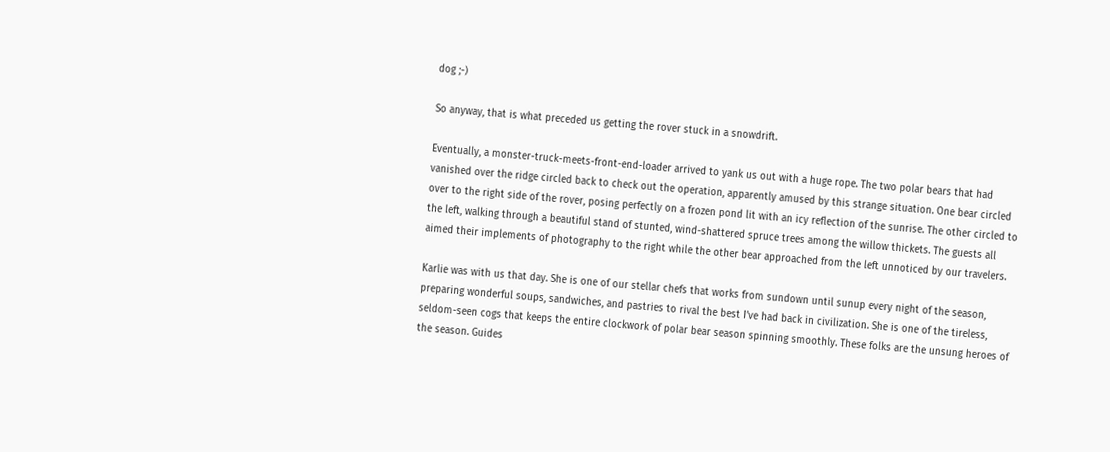dog ;-)

So anyway, that is what preceded us getting the rover stuck in a snowdrift.

Eventually, a monster-truck-meets-front-end-loader arrived to yank us out with a huge rope. The two polar bears that had vanished over the ridge circled back to check out the operation, apparently amused by this strange situation. One bear circled over to the right side of the rover, posing perfectly on a frozen pond lit with an icy reflection of the sunrise. The other circled to the left, walking through a beautiful stand of stunted, wind-shattered spruce trees among the willow thickets. The guests all aimed their implements of photography to the right while the other bear approached from the left unnoticed by our travelers.

Karlie was with us that day. She is one of our stellar chefs that works from sundown until sunup every night of the season, preparing wonderful soups, sandwiches, and pastries to rival the best I’ve had back in civilization. She is one of the tireless, seldom-seen cogs that keeps the entire clockwork of polar bear season spinning smoothly. These folks are the unsung heroes of the season. Guides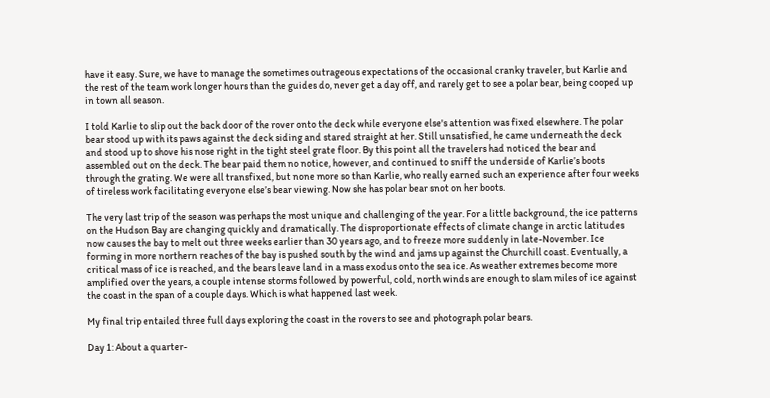have it easy. Sure, we have to manage the sometimes outrageous expectations of the occasional cranky traveler, but Karlie and the rest of the team work longer hours than the guides do, never get a day off, and rarely get to see a polar bear, being cooped up in town all season.

I told Karlie to slip out the back door of the rover onto the deck while everyone else's attention was fixed elsewhere. The polar bear stood up with its paws against the deck siding and stared straight at her. Still unsatisfied, he came underneath the deck and stood up to shove his nose right in the tight steel grate floor. By this point all the travelers had noticed the bear and assembled out on the deck. The bear paid them no notice, however, and continued to sniff the underside of Karlie’s boots through the grating. We were all transfixed, but none more so than Karlie, who really earned such an experience after four weeks of tireless work facilitating everyone else’s bear viewing. Now she has polar bear snot on her boots.

The very last trip of the season was perhaps the most unique and challenging of the year. For a little background, the ice patterns on the Hudson Bay are changing quickly and dramatically. The disproportionate effects of climate change in arctic latitudes now causes the bay to melt out three weeks earlier than 30 years ago, and to freeze more suddenly in late-November. Ice forming in more northern reaches of the bay is pushed south by the wind and jams up against the Churchill coast. Eventually, a critical mass of ice is reached, and the bears leave land in a mass exodus onto the sea ice. As weather extremes become more amplified over the years, a couple intense storms followed by powerful, cold, north winds are enough to slam miles of ice against the coast in the span of a couple days. Which is what happened last week.

My final trip entailed three full days exploring the coast in the rovers to see and photograph polar bears.

Day 1: About a quarter-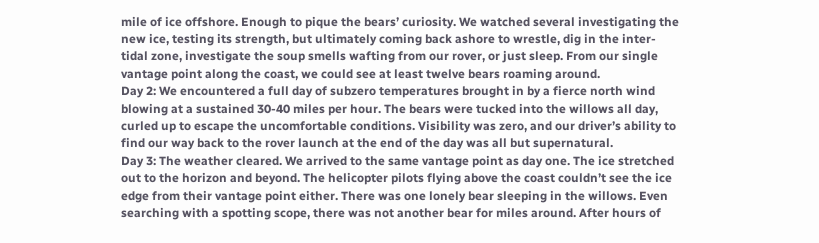mile of ice offshore. Enough to pique the bears’ curiosity. We watched several investigating the new ice, testing its strength, but ultimately coming back ashore to wrestle, dig in the inter-tidal zone, investigate the soup smells wafting from our rover, or just sleep. From our single vantage point along the coast, we could see at least twelve bears roaming around.
Day 2: We encountered a full day of subzero temperatures brought in by a fierce north wind blowing at a sustained 30-40 miles per hour. The bears were tucked into the willows all day, curled up to escape the uncomfortable conditions. Visibility was zero, and our driver’s ability to find our way back to the rover launch at the end of the day was all but supernatural.
Day 3: The weather cleared. We arrived to the same vantage point as day one. The ice stretched out to the horizon and beyond. The helicopter pilots flying above the coast couldn’t see the ice edge from their vantage point either. There was one lonely bear sleeping in the willows. Even searching with a spotting scope, there was not another bear for miles around. After hours of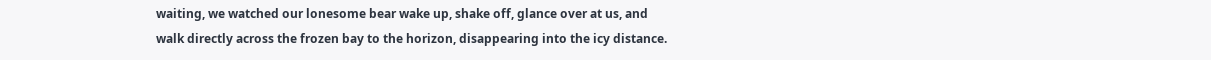waiting, we watched our lonesome bear wake up, shake off, glance over at us, and walk directly across the frozen bay to the horizon, disappearing into the icy distance.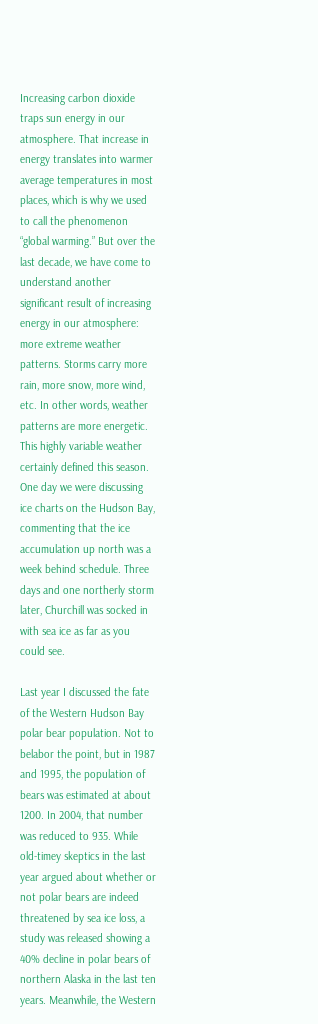Increasing carbon dioxide traps sun energy in our atmosphere. That increase in energy translates into warmer average temperatures in most places, which is why we used to call the phenomenon “global warming.” But over the last decade, we have come to understand another significant result of increasing energy in our atmosphere: more extreme weather patterns. Storms carry more rain, more snow, more wind, etc. In other words, weather patterns are more energetic. This highly variable weather certainly defined this season. One day we were discussing ice charts on the Hudson Bay, commenting that the ice accumulation up north was a week behind schedule. Three days and one northerly storm later, Churchill was socked in with sea ice as far as you could see.

Last year I discussed the fate of the Western Hudson Bay polar bear population. Not to belabor the point, but in 1987 and 1995, the population of bears was estimated at about 1200. In 2004, that number was reduced to 935. While old-timey skeptics in the last year argued about whether or not polar bears are indeed threatened by sea ice loss, a study was released showing a 40% decline in polar bears of northern Alaska in the last ten years. Meanwhile, the Western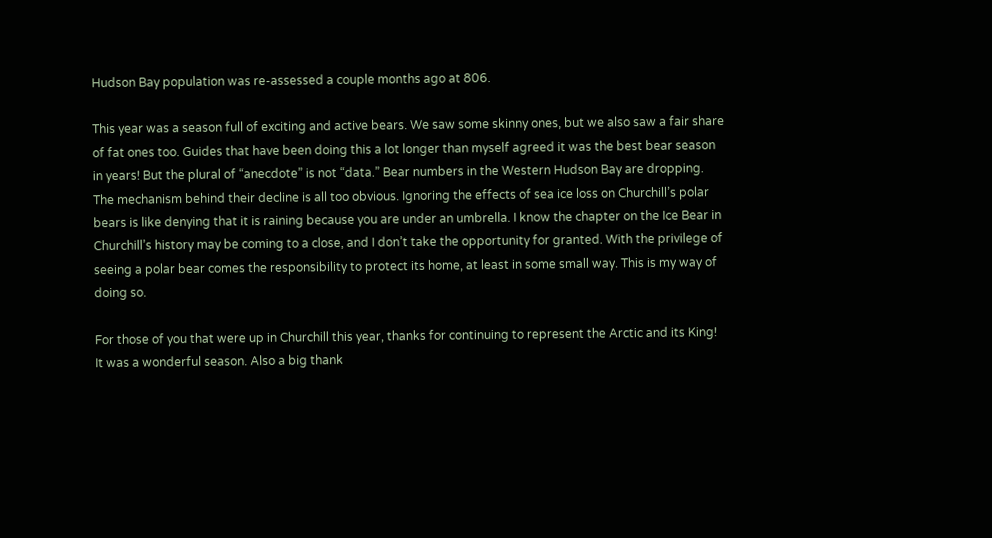Hudson Bay population was re-assessed a couple months ago at 806.

This year was a season full of exciting and active bears. We saw some skinny ones, but we also saw a fair share of fat ones too. Guides that have been doing this a lot longer than myself agreed it was the best bear season in years! But the plural of “anecdote” is not “data.” Bear numbers in the Western Hudson Bay are dropping. The mechanism behind their decline is all too obvious. Ignoring the effects of sea ice loss on Churchill’s polar bears is like denying that it is raining because you are under an umbrella. I know the chapter on the Ice Bear in Churchill’s history may be coming to a close, and I don’t take the opportunity for granted. With the privilege of seeing a polar bear comes the responsibility to protect its home, at least in some small way. This is my way of doing so.

For those of you that were up in Churchill this year, thanks for continuing to represent the Arctic and its King! It was a wonderful season. Also a big thank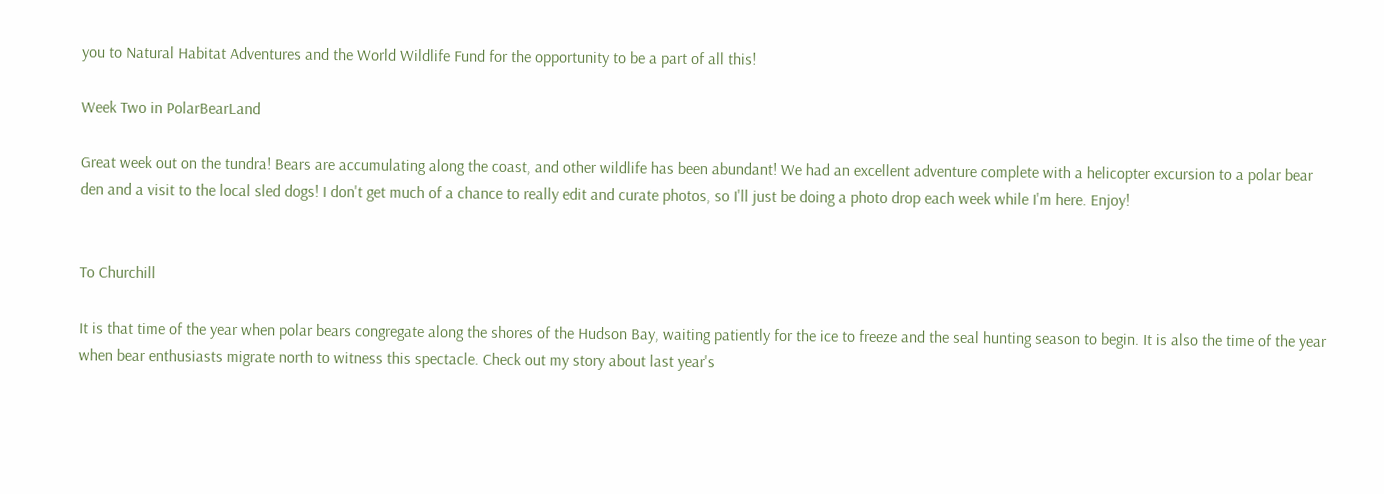you to Natural Habitat Adventures and the World Wildlife Fund for the opportunity to be a part of all this!

Week Two in PolarBearLand

Great week out on the tundra! Bears are accumulating along the coast, and other wildlife has been abundant! We had an excellent adventure complete with a helicopter excursion to a polar bear den and a visit to the local sled dogs! I don't get much of a chance to really edit and curate photos, so I'll just be doing a photo drop each week while I'm here. Enjoy!


To Churchill

It is that time of the year when polar bears congregate along the shores of the Hudson Bay, waiting patiently for the ice to freeze and the seal hunting season to begin. It is also the time of the year when bear enthusiasts migrate north to witness this spectacle. Check out my story about last year's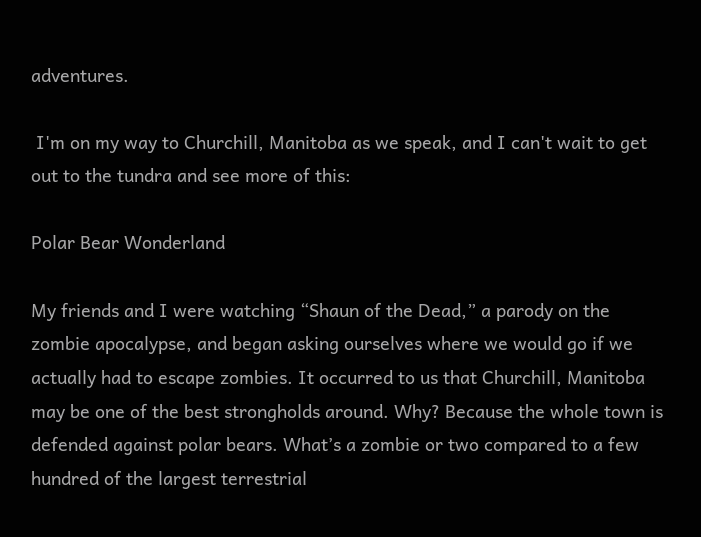adventures.

 I'm on my way to Churchill, Manitoba as we speak, and I can't wait to get out to the tundra and see more of this:

Polar Bear Wonderland

My friends and I were watching “Shaun of the Dead,” a parody on the zombie apocalypse, and began asking ourselves where we would go if we actually had to escape zombies. It occurred to us that Churchill, Manitoba may be one of the best strongholds around. Why? Because the whole town is defended against polar bears. What’s a zombie or two compared to a few hundred of the largest terrestrial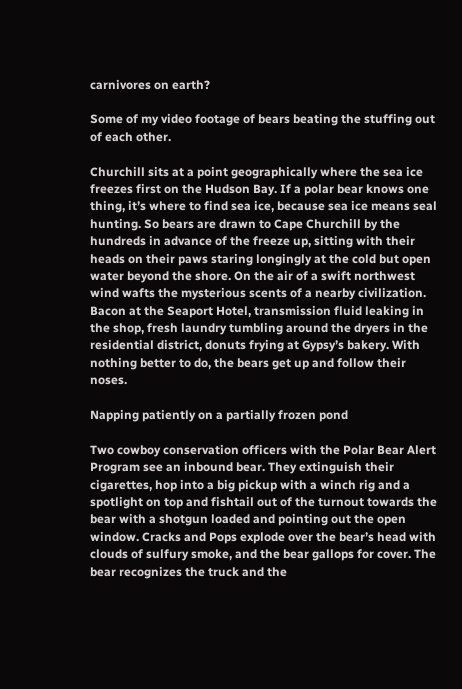carnivores on earth?

Some of my video footage of bears beating the stuffing out of each other.

Churchill sits at a point geographically where the sea ice freezes first on the Hudson Bay. If a polar bear knows one thing, it’s where to find sea ice, because sea ice means seal hunting. So bears are drawn to Cape Churchill by the hundreds in advance of the freeze up, sitting with their heads on their paws staring longingly at the cold but open water beyond the shore. On the air of a swift northwest wind wafts the mysterious scents of a nearby civilization.  Bacon at the Seaport Hotel, transmission fluid leaking in the shop, fresh laundry tumbling around the dryers in the residential district, donuts frying at Gypsy’s bakery. With nothing better to do, the bears get up and follow their noses.

Napping patiently on a partially frozen pond

Two cowboy conservation officers with the Polar Bear Alert Program see an inbound bear. They extinguish their cigarettes, hop into a big pickup with a winch rig and a spotlight on top and fishtail out of the turnout towards the bear with a shotgun loaded and pointing out the open window. Cracks and Pops explode over the bear’s head with clouds of sulfury smoke, and the bear gallops for cover. The bear recognizes the truck and the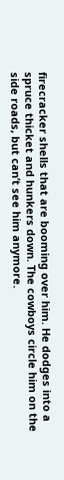firecracker shells that are booming over him. He dodges into a spruce thicket and hunkers down. The cowboys circle him on the side roads, but can’t see him anymore.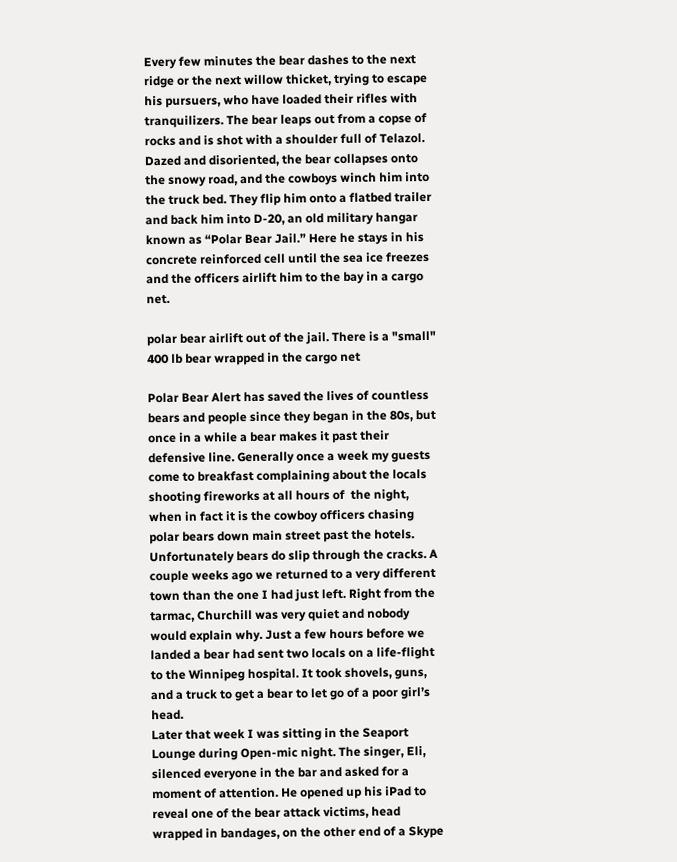Every few minutes the bear dashes to the next ridge or the next willow thicket, trying to escape his pursuers, who have loaded their rifles with tranquilizers. The bear leaps out from a copse of rocks and is shot with a shoulder full of Telazol. Dazed and disoriented, the bear collapses onto the snowy road, and the cowboys winch him into the truck bed. They flip him onto a flatbed trailer and back him into D-20, an old military hangar known as “Polar Bear Jail.” Here he stays in his concrete reinforced cell until the sea ice freezes and the officers airlift him to the bay in a cargo net.

polar bear airlift out of the jail. There is a "small" 400 lb bear wrapped in the cargo net

Polar Bear Alert has saved the lives of countless bears and people since they began in the 80s, but once in a while a bear makes it past their defensive line. Generally once a week my guests come to breakfast complaining about the locals shooting fireworks at all hours of  the night, when in fact it is the cowboy officers chasing polar bears down main street past the hotels. Unfortunately bears do slip through the cracks. A couple weeks ago we returned to a very different town than the one I had just left. Right from the tarmac, Churchill was very quiet and nobody would explain why. Just a few hours before we landed a bear had sent two locals on a life-flight to the Winnipeg hospital. It took shovels, guns, and a truck to get a bear to let go of a poor girl’s head.
Later that week I was sitting in the Seaport Lounge during Open-mic night. The singer, Eli, silenced everyone in the bar and asked for a moment of attention. He opened up his iPad to reveal one of the bear attack victims, head wrapped in bandages, on the other end of a Skype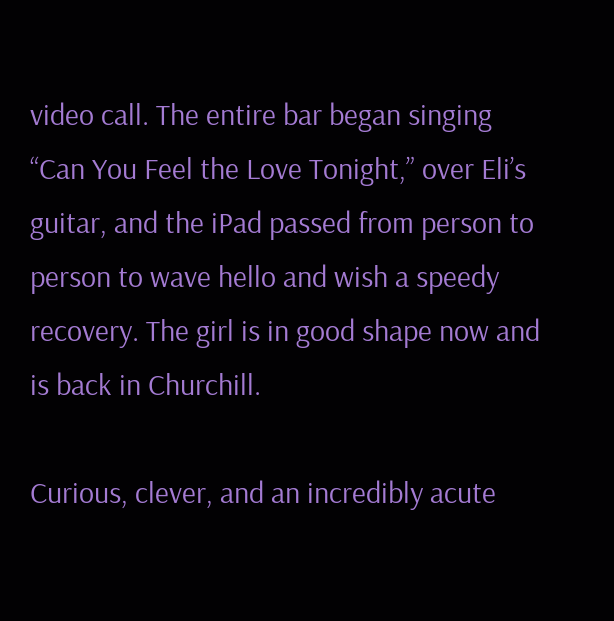video call. The entire bar began singing “Can You Feel the Love Tonight,” over Eli’s guitar, and the iPad passed from person to person to wave hello and wish a speedy recovery. The girl is in good shape now and is back in Churchill.

Curious, clever, and an incredibly acute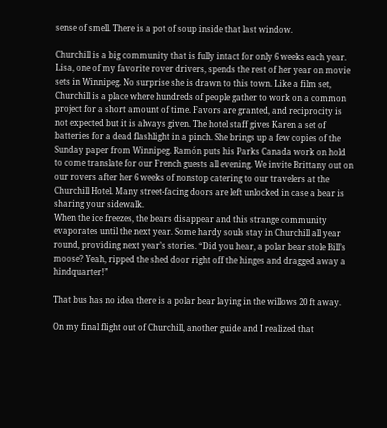sense of smell. There is a pot of soup inside that last window.

Churchill is a big community that is fully intact for only 6 weeks each year. Lisa, one of my favorite rover drivers, spends the rest of her year on movie sets in Winnipeg. No surprise she is drawn to this town. Like a film set, Churchill is a place where hundreds of people gather to work on a common project for a short amount of time. Favors are granted, and reciprocity is not expected but it is always given. The hotel staff gives Karen a set of batteries for a dead flashlight in a pinch. She brings up a few copies of the Sunday paper from Winnipeg. Ramón puts his Parks Canada work on hold to come translate for our French guests all evening. We invite Brittany out on our rovers after her 6 weeks of nonstop catering to our travelers at the Churchill Hotel. Many street-facing doors are left unlocked in case a bear is sharing your sidewalk.
When the ice freezes, the bears disappear and this strange community evaporates until the next year. Some hardy souls stay in Churchill all year round, providing next year’s stories. “Did you hear, a polar bear stole Bill’s moose? Yeah, ripped the shed door right off the hinges and dragged away a hindquarter!”

That bus has no idea there is a polar bear laying in the willows 20 ft away.

On my final flight out of Churchill, another guide and I realized that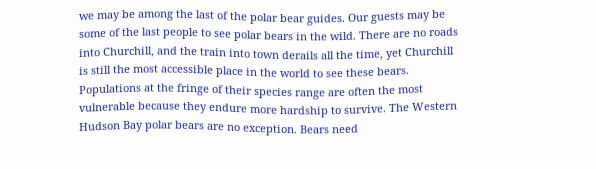we may be among the last of the polar bear guides. Our guests may be some of the last people to see polar bears in the wild. There are no roads into Churchill, and the train into town derails all the time, yet Churchill is still the most accessible place in the world to see these bears. Populations at the fringe of their species range are often the most vulnerable because they endure more hardship to survive. The Western Hudson Bay polar bears are no exception. Bears need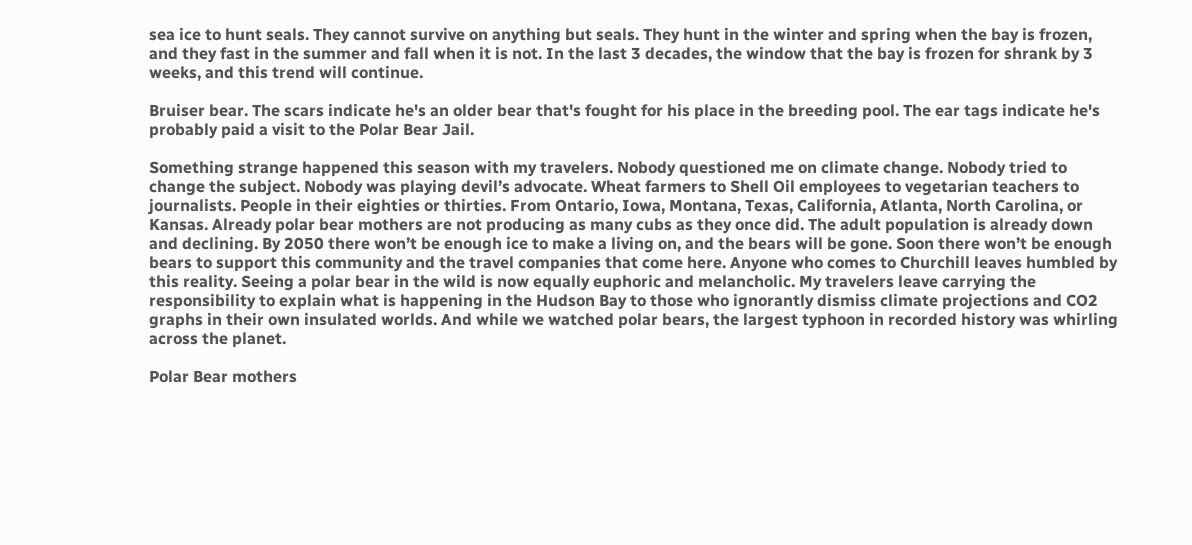sea ice to hunt seals. They cannot survive on anything but seals. They hunt in the winter and spring when the bay is frozen, and they fast in the summer and fall when it is not. In the last 3 decades, the window that the bay is frozen for shrank by 3 weeks, and this trend will continue.

Bruiser bear. The scars indicate he's an older bear that's fought for his place in the breeding pool. The ear tags indicate he's probably paid a visit to the Polar Bear Jail.

Something strange happened this season with my travelers. Nobody questioned me on climate change. Nobody tried to change the subject. Nobody was playing devil’s advocate. Wheat farmers to Shell Oil employees to vegetarian teachers to journalists. People in their eighties or thirties. From Ontario, Iowa, Montana, Texas, California, Atlanta, North Carolina, or Kansas. Already polar bear mothers are not producing as many cubs as they once did. The adult population is already down and declining. By 2050 there won’t be enough ice to make a living on, and the bears will be gone. Soon there won’t be enough bears to support this community and the travel companies that come here. Anyone who comes to Churchill leaves humbled by this reality. Seeing a polar bear in the wild is now equally euphoric and melancholic. My travelers leave carrying the responsibility to explain what is happening in the Hudson Bay to those who ignorantly dismiss climate projections and CO2 graphs in their own insulated worlds. And while we watched polar bears, the largest typhoon in recorded history was whirling across the planet.

Polar Bear mothers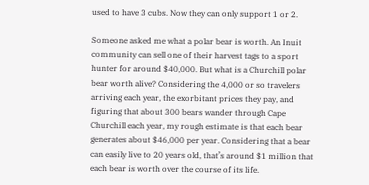used to have 3 cubs. Now they can only support 1 or 2.

Someone asked me what a polar bear is worth. An Inuit community can sell one of their harvest tags to a sport hunter for around $40,000. But what is a Churchill polar bear worth alive? Considering the 4,000 or so travelers arriving each year, the exorbitant prices they pay, and figuring that about 300 bears wander through Cape Churchill each year, my rough estimate is that each bear generates about $46,000 per year. Considering that a bear can easily live to 20 years old, that’s around $1 million that each bear is worth over the course of its life.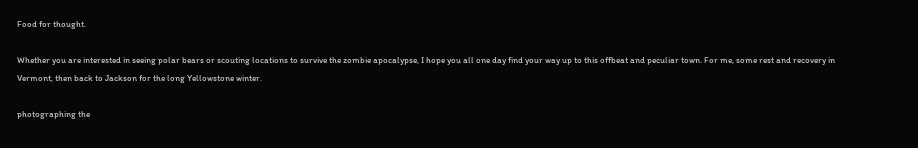Food for thought.

Whether you are interested in seeing polar bears or scouting locations to survive the zombie apocalypse, I hope you all one day find your way up to this offbeat and peculiar town. For me, some rest and recovery in Vermont, then back to Jackson for the long Yellowstone winter.

photographing the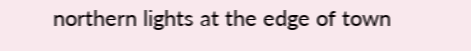northern lights at the edge of town